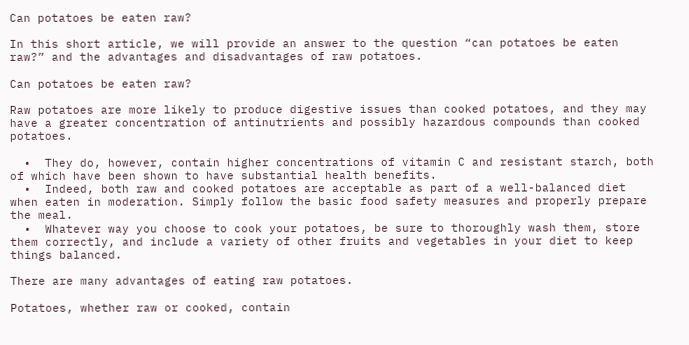Can potatoes be eaten raw?

In this short article, we will provide an answer to the question “can potatoes be eaten raw?” and the advantages and disadvantages of raw potatoes.

Can potatoes be eaten raw?

Raw potatoes are more likely to produce digestive issues than cooked potatoes, and they may have a greater concentration of antinutrients and possibly hazardous compounds than cooked potatoes.

  •  They do, however, contain higher concentrations of vitamin C and resistant starch, both of which have been shown to have substantial health benefits.
  •  Indeed, both raw and cooked potatoes are acceptable as part of a well-balanced diet when eaten in moderation. Simply follow the basic food safety measures and properly prepare the meal.
  •  Whatever way you choose to cook your potatoes, be sure to thoroughly wash them, store them correctly, and include a variety of other fruits and vegetables in your diet to keep things balanced.

There are many advantages of eating raw potatoes.

Potatoes, whether raw or cooked, contain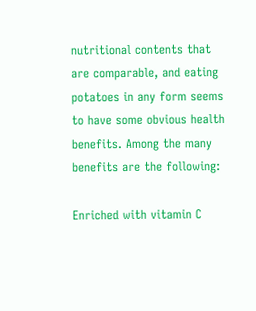nutritional contents that are comparable, and eating potatoes in any form seems to have some obvious health benefits. Among the many benefits are the following:

Enriched with vitamin C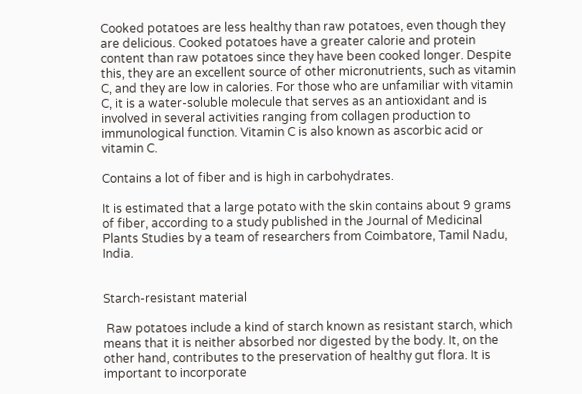Cooked potatoes are less healthy than raw potatoes, even though they are delicious. Cooked potatoes have a greater calorie and protein content than raw potatoes since they have been cooked longer. Despite this, they are an excellent source of other micronutrients, such as vitamin C, and they are low in calories. For those who are unfamiliar with vitamin C, it is a water-soluble molecule that serves as an antioxidant and is involved in several activities ranging from collagen production to immunological function. Vitamin C is also known as ascorbic acid or vitamin C.

Contains a lot of fiber and is high in carbohydrates.

It is estimated that a large potato with the skin contains about 9 grams of fiber, according to a study published in the Journal of Medicinal Plants Studies by a team of researchers from Coimbatore, Tamil Nadu, India.


Starch-resistant material

 Raw potatoes include a kind of starch known as resistant starch, which means that it is neither absorbed nor digested by the body. It, on the other hand, contributes to the preservation of healthy gut flora. It is important to incorporate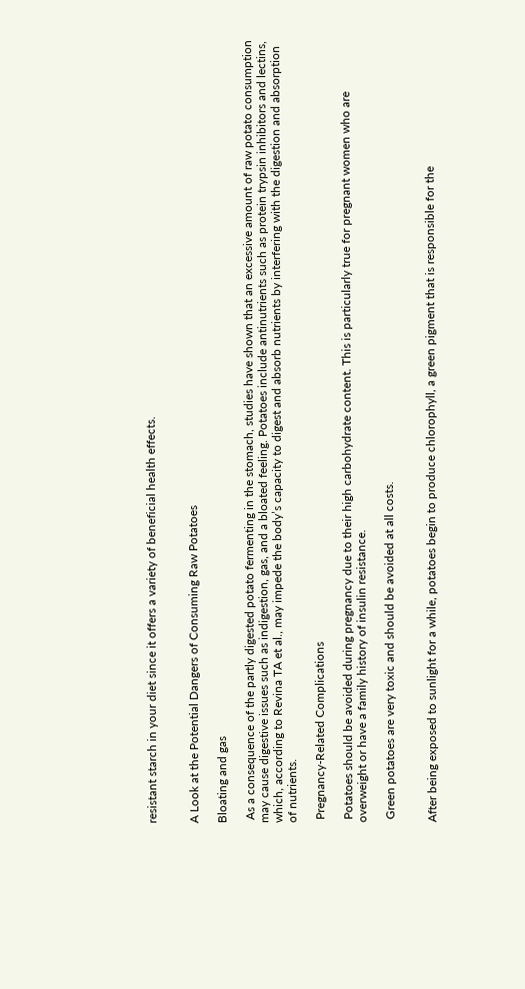resistant starch in your diet since it offers a variety of beneficial health effects.


A Look at the Potential Dangers of Consuming Raw Potatoes

Bloating and gas

 As a consequence of the partly digested potato fermenting in the stomach, studies have shown that an excessive amount of raw potato consumption may cause digestive issues such as indigestion, gas, and a bloated feeling. Potatoes include antinutrients such as protein trypsin inhibitors and lectins, which, according to Revina TA et al., may impede the body’s capacity to digest and absorb nutrients by interfering with the digestion and absorption of nutrients.

 Pregnancy-Related Complications

 Potatoes should be avoided during pregnancy due to their high carbohydrate content. This is particularly true for pregnant women who are overweight or have a family history of insulin resistance.

 Green potatoes are very toxic and should be avoided at all costs.


After being exposed to sunlight for a while, potatoes begin to produce chlorophyll, a green pigment that is responsible for the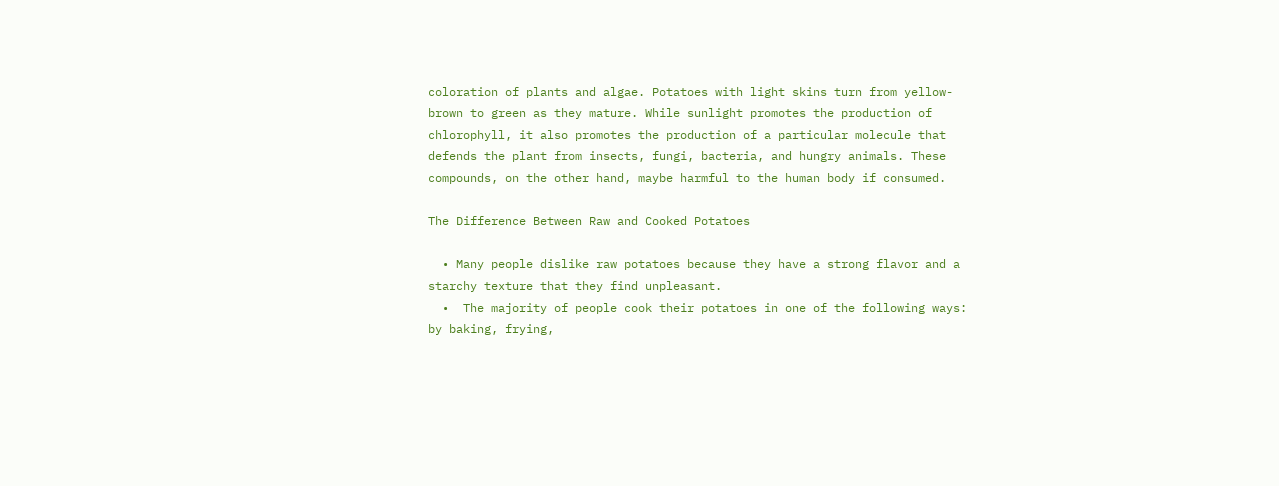coloration of plants and algae. Potatoes with light skins turn from yellow-brown to green as they mature. While sunlight promotes the production of chlorophyll, it also promotes the production of a particular molecule that defends the plant from insects, fungi, bacteria, and hungry animals. These compounds, on the other hand, maybe harmful to the human body if consumed.

The Difference Between Raw and Cooked Potatoes

  • Many people dislike raw potatoes because they have a strong flavor and a starchy texture that they find unpleasant.
  •  The majority of people cook their potatoes in one of the following ways: by baking, frying,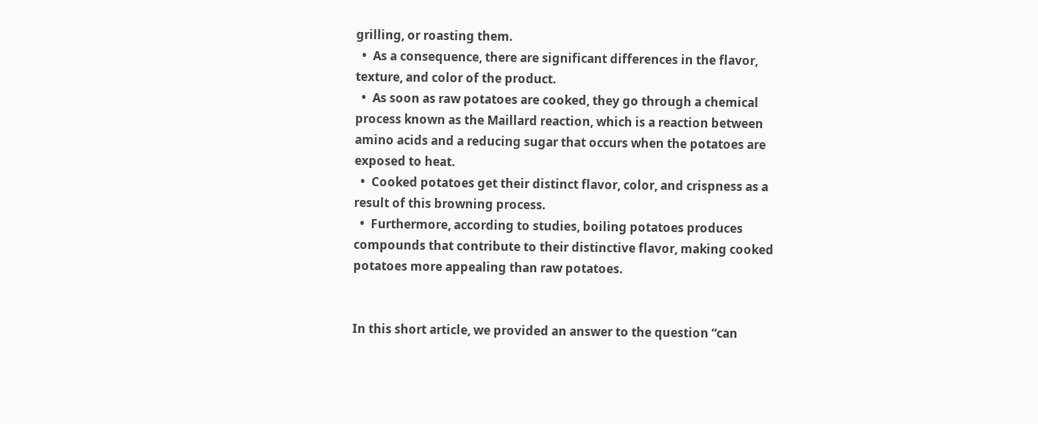grilling, or roasting them.
  •  As a consequence, there are significant differences in the flavor, texture, and color of the product.
  •  As soon as raw potatoes are cooked, they go through a chemical process known as the Maillard reaction, which is a reaction between amino acids and a reducing sugar that occurs when the potatoes are exposed to heat.
  •  Cooked potatoes get their distinct flavor, color, and crispness as a result of this browning process.
  •  Furthermore, according to studies, boiling potatoes produces compounds that contribute to their distinctive flavor, making cooked potatoes more appealing than raw potatoes.


In this short article, we provided an answer to the question “can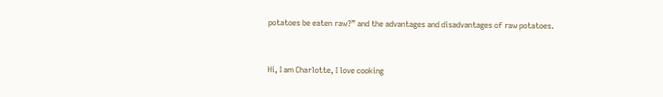potatoes be eaten raw?” and the advantages and disadvantages of raw potatoes.


Hi, I am Charlotte, I love cooking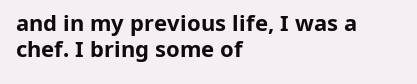and in my previous life, I was a chef. I bring some of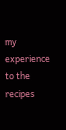my experience to the recipes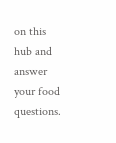on this hub and answer your food questions.